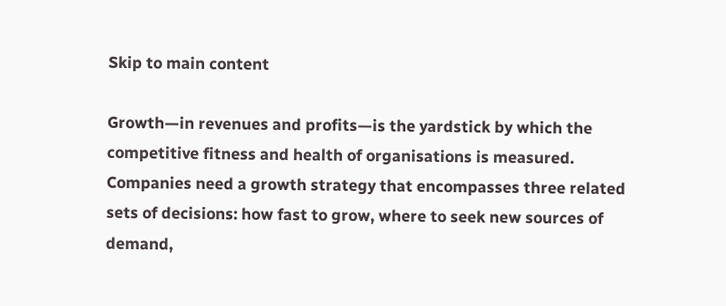Skip to main content

Growth—in revenues and profits—is the yardstick by which the competitive fitness and health of organisations is measured. Companies need a growth strategy that encompasses three related sets of decisions: how fast to grow, where to seek new sources of demand,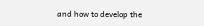and how to develop the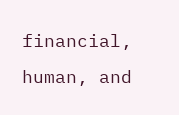financial, human, and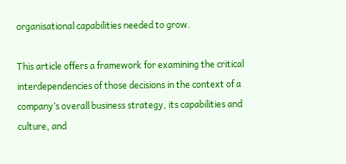organisational capabilities needed to grow.

This article offers a framework for examining the critical interdependencies of those decisions in the context of a company’s overall business strategy, its capabilities and culture, and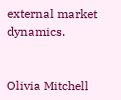external market dynamics.


Olivia Mitchell